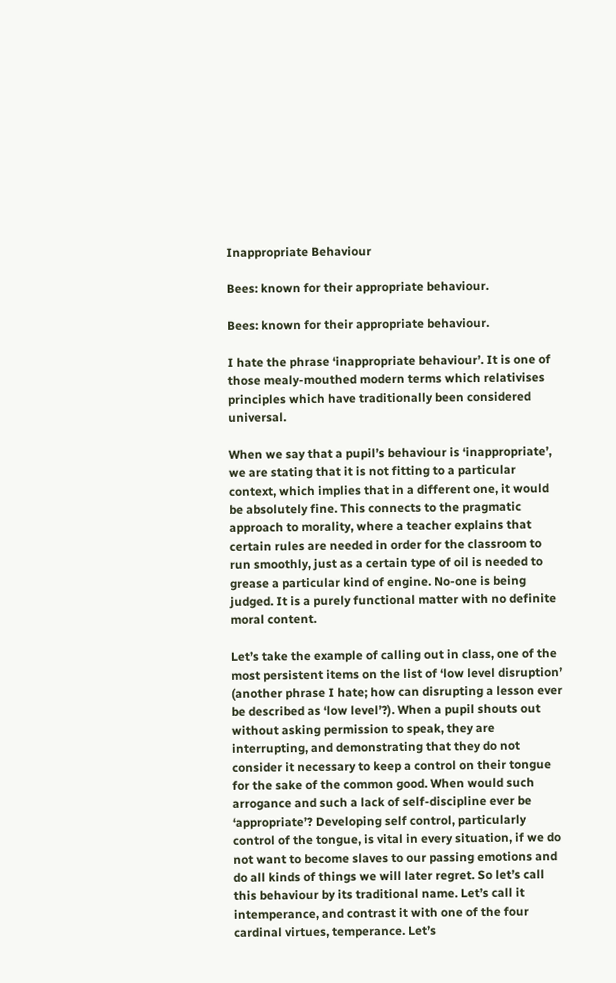Inappropriate Behaviour

Bees: known for their appropriate behaviour.

Bees: known for their appropriate behaviour.

I hate the phrase ‘inappropriate behaviour’. It is one of those mealy-mouthed modern terms which relativises principles which have traditionally been considered universal.

When we say that a pupil’s behaviour is ‘inappropriate’, we are stating that it is not fitting to a particular context, which implies that in a different one, it would be absolutely fine. This connects to the pragmatic approach to morality, where a teacher explains that certain rules are needed in order for the classroom to run smoothly, just as a certain type of oil is needed to grease a particular kind of engine. No-one is being judged. It is a purely functional matter with no definite moral content.

Let’s take the example of calling out in class, one of the most persistent items on the list of ‘low level disruption’ (another phrase I hate; how can disrupting a lesson ever be described as ‘low level’?). When a pupil shouts out without asking permission to speak, they are interrupting, and demonstrating that they do not consider it necessary to keep a control on their tongue for the sake of the common good. When would such arrogance and such a lack of self-discipline ever be ‘appropriate’? Developing self control, particularly control of the tongue, is vital in every situation, if we do not want to become slaves to our passing emotions and do all kinds of things we will later regret. So let’s call this behaviour by its traditional name. Let’s call it intemperance, and contrast it with one of the four cardinal virtues, temperance. Let’s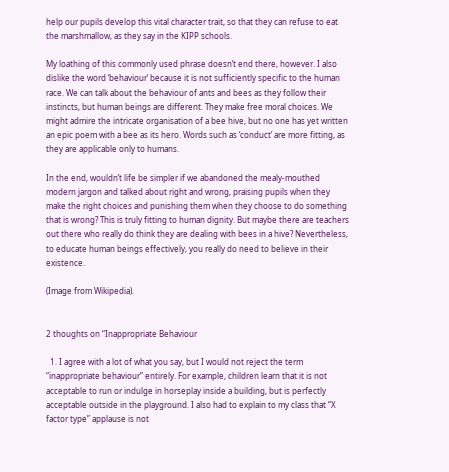help our pupils develop this vital character trait, so that they can refuse to eat the marshmallow, as they say in the KIPP schools.

My loathing of this commonly used phrase doesn’t end there, however. I also dislike the word ‘behaviour’ because it is not sufficiently specific to the human race. We can talk about the behaviour of ants and bees as they follow their instincts, but human beings are different. They make free moral choices. We might admire the intricate organisation of a bee hive, but no one has yet written an epic poem with a bee as its hero. Words such as ‘conduct’ are more fitting, as they are applicable only to humans.

In the end, wouldn’t life be simpler if we abandoned the mealy-mouthed modern jargon and talked about right and wrong, praising pupils when they make the right choices and punishing them when they choose to do something that is wrong? This is truly fitting to human dignity. But maybe there are teachers out there who really do think they are dealing with bees in a hive? Nevertheless, to educate human beings effectively, you really do need to believe in their existence.

(Image from Wikipedia).


2 thoughts on “Inappropriate Behaviour

  1. I agree with a lot of what you say, but I would not reject the term “inappropriate behaviour” entirely. For example, children learn that it is not acceptable to run or indulge in horseplay inside a building, but is perfectly acceptable outside in the playground. I also had to explain to my class that “X factor type” applause is not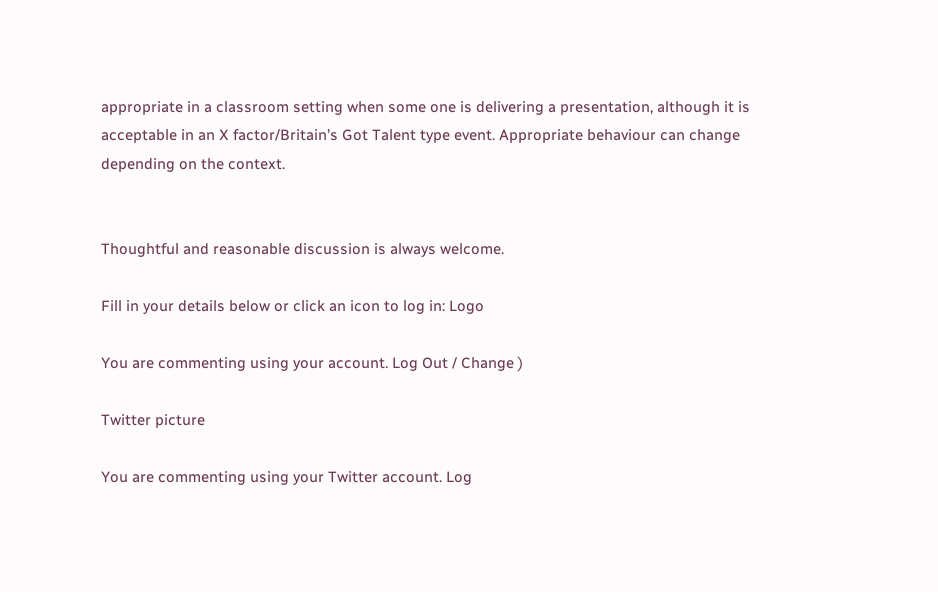appropriate in a classroom setting when some one is delivering a presentation, although it is acceptable in an X factor/Britain’s Got Talent type event. Appropriate behaviour can change depending on the context.


Thoughtful and reasonable discussion is always welcome.

Fill in your details below or click an icon to log in: Logo

You are commenting using your account. Log Out / Change )

Twitter picture

You are commenting using your Twitter account. Log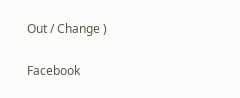Out / Change )

Facebook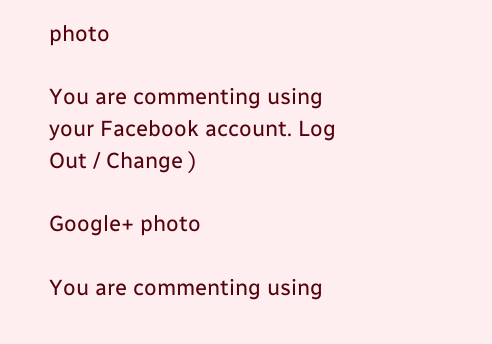photo

You are commenting using your Facebook account. Log Out / Change )

Google+ photo

You are commenting using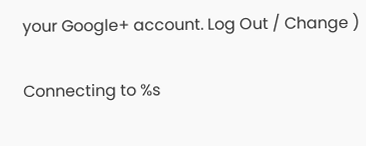your Google+ account. Log Out / Change )

Connecting to %s